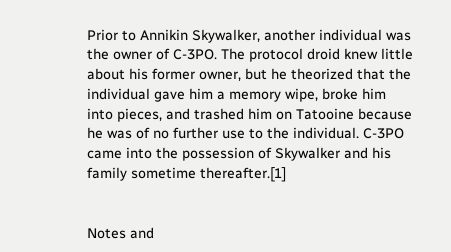Prior to Annikin Skywalker, another individual was the owner of C-3PO. The protocol droid knew little about his former owner, but he theorized that the individual gave him a memory wipe, broke him into pieces, and trashed him on Tatooine because he was of no further use to the individual. C-3PO came into the possession of Skywalker and his family sometime thereafter.[1]


Notes and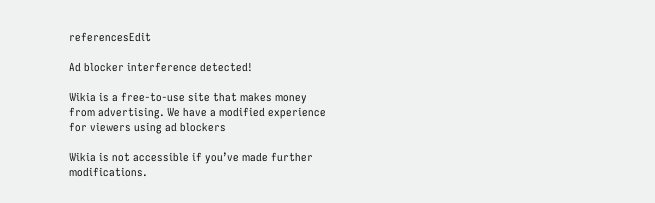referencesEdit

Ad blocker interference detected!

Wikia is a free-to-use site that makes money from advertising. We have a modified experience for viewers using ad blockers

Wikia is not accessible if you’ve made further modifications.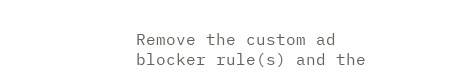Remove the custom ad blocker rule(s) and the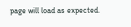page will load as expected.